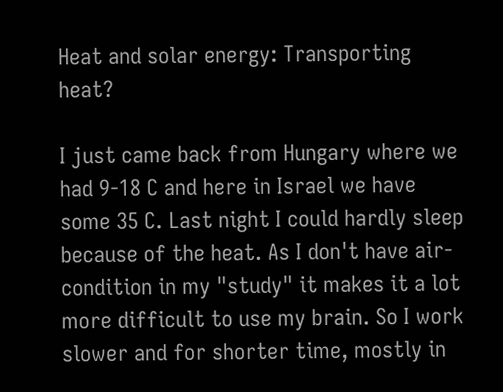Heat and solar energy: Transporting heat?

I just came back from Hungary where we had 9-18 C and here in Israel we have some 35 C. Last night I could hardly sleep because of the heat. As I don't have air-condition in my "study" it makes it a lot more difficult to use my brain. So I work slower and for shorter time, mostly in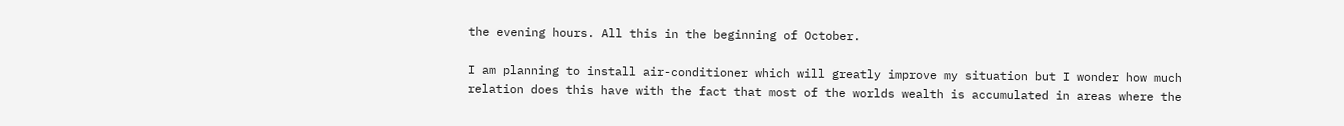the evening hours. All this in the beginning of October.

I am planning to install air-conditioner which will greatly improve my situation but I wonder how much relation does this have with the fact that most of the worlds wealth is accumulated in areas where the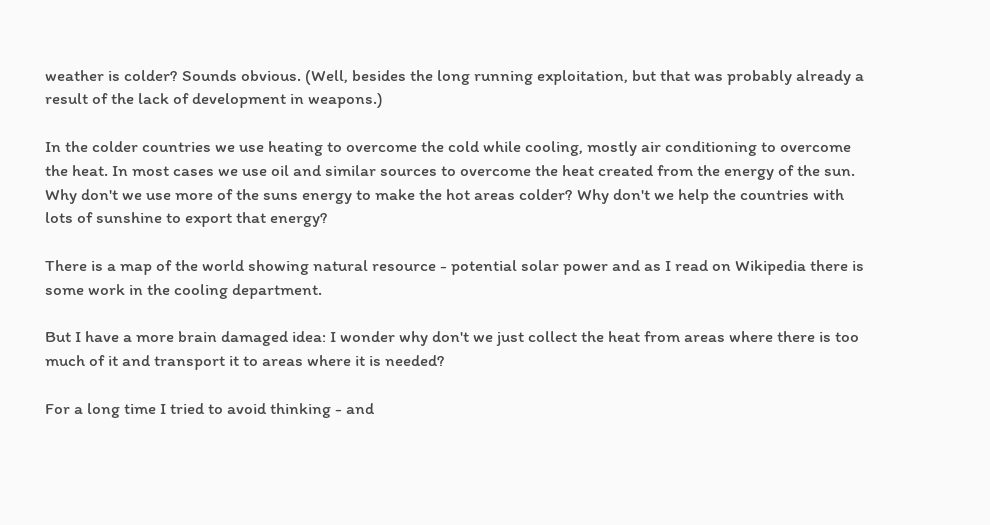weather is colder? Sounds obvious. (Well, besides the long running exploitation, but that was probably already a result of the lack of development in weapons.)

In the colder countries we use heating to overcome the cold while cooling, mostly air conditioning to overcome the heat. In most cases we use oil and similar sources to overcome the heat created from the energy of the sun. Why don't we use more of the suns energy to make the hot areas colder? Why don't we help the countries with lots of sunshine to export that energy?

There is a map of the world showing natural resource - potential solar power and as I read on Wikipedia there is some work in the cooling department.

But I have a more brain damaged idea: I wonder why don't we just collect the heat from areas where there is too much of it and transport it to areas where it is needed?

For a long time I tried to avoid thinking - and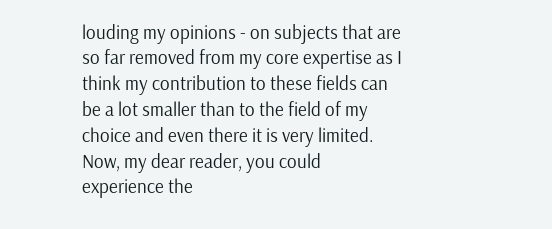louding my opinions - on subjects that are so far removed from my core expertise as I think my contribution to these fields can be a lot smaller than to the field of my choice and even there it is very limited. Now, my dear reader, you could experience the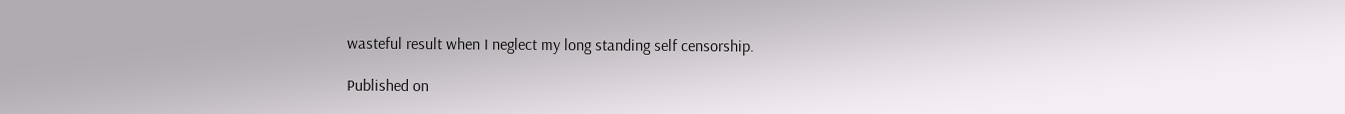wasteful result when I neglect my long standing self censorship.

Published on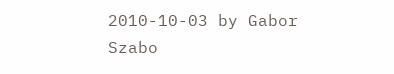2010-10-03 by Gabor Szabo